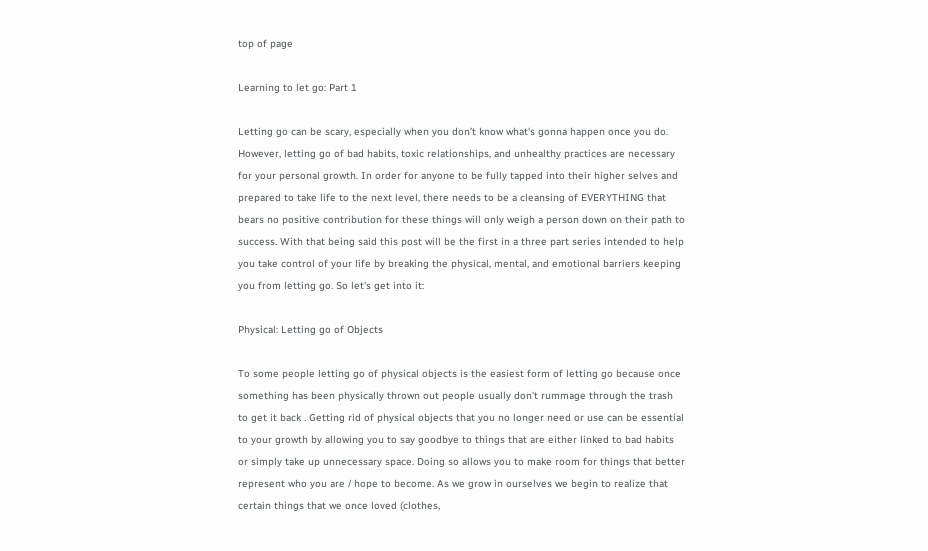top of page

Learning to let go: Part 1

Letting go can be scary, especially when you don’t know what's gonna happen once you do. However, letting go of bad habits, toxic relationships, and unhealthy practices are necessary for your personal growth. In order for anyone to be fully tapped into their higher selves and prepared to take life to the next level, there needs to be a cleansing of EVERYTHING that bears no positive contribution for these things will only weigh a person down on their path to success. With that being said this post will be the first in a three part series intended to help you take control of your life by breaking the physical, mental, and emotional barriers keeping you from letting go. So let's get into it:

Physical: Letting go of Objects

To some people letting go of physical objects is the easiest form of letting go because once something has been physically thrown out people usually don't rummage through the trash to get it back . Getting rid of physical objects that you no longer need or use can be essential to your growth by allowing you to say goodbye to things that are either linked to bad habits or simply take up unnecessary space. Doing so allows you to make room for things that better represent who you are / hope to become. As we grow in ourselves we begin to realize that certain things that we once loved (clothes,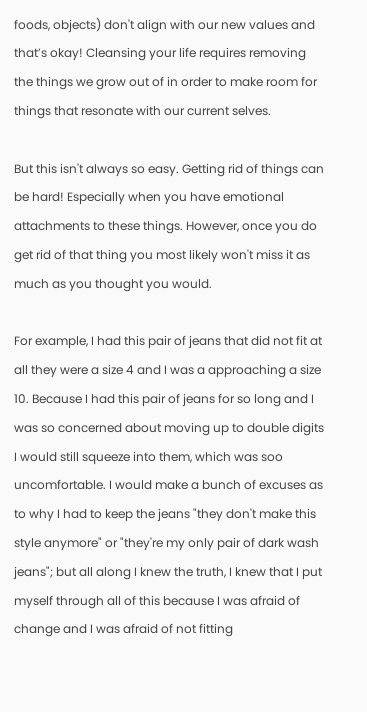foods, objects) don't align with our new values and that’s okay! Cleansing your life requires removing the things we grow out of in order to make room for things that resonate with our current selves.

But this isn't always so easy. Getting rid of things can be hard! Especially when you have emotional attachments to these things. However, once you do get rid of that thing you most likely won't miss it as much as you thought you would.

For example, I had this pair of jeans that did not fit at all they were a size 4 and I was a approaching a size 10. Because I had this pair of jeans for so long and I was so concerned about moving up to double digits I would still squeeze into them, which was soo uncomfortable. I would make a bunch of excuses as to why I had to keep the jeans "they don't make this style anymore" or "they're my only pair of dark wash jeans"; but all along I knew the truth, I knew that I put myself through all of this because I was afraid of change and I was afraid of not fitting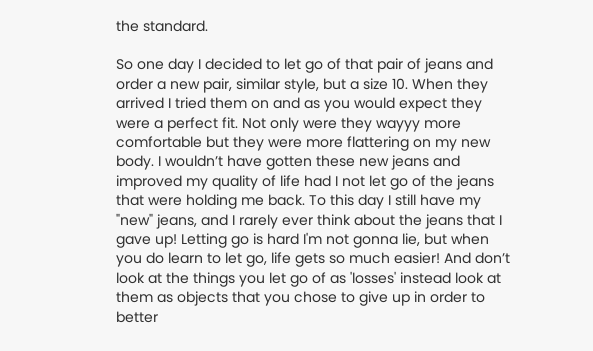the standard.

So one day I decided to let go of that pair of jeans and order a new pair, similar style, but a size 10. When they arrived I tried them on and as you would expect they were a perfect fit. Not only were they wayyy more comfortable but they were more flattering on my new body. I wouldn’t have gotten these new jeans and improved my quality of life had I not let go of the jeans that were holding me back. To this day I still have my "new" jeans, and I rarely ever think about the jeans that I gave up! Letting go is hard I'm not gonna lie, but when you do learn to let go, life gets so much easier! And don’t look at the things you let go of as 'losses' instead look at them as objects that you chose to give up in order to better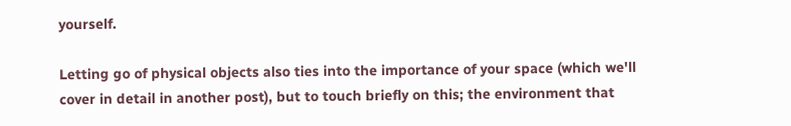yourself.

Letting go of physical objects also ties into the importance of your space (which we'll cover in detail in another post), but to touch briefly on this; the environment that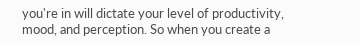you're in will dictate your level of productivity, mood, and perception. So when you create a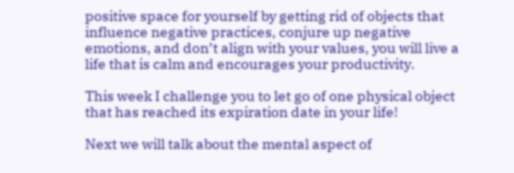positive space for yourself by getting rid of objects that influence negative practices, conjure up negative emotions, and don’t align with your values, you will live a life that is calm and encourages your productivity.

This week I challenge you to let go of one physical object that has reached its expiration date in your life!

Next we will talk about the mental aspect of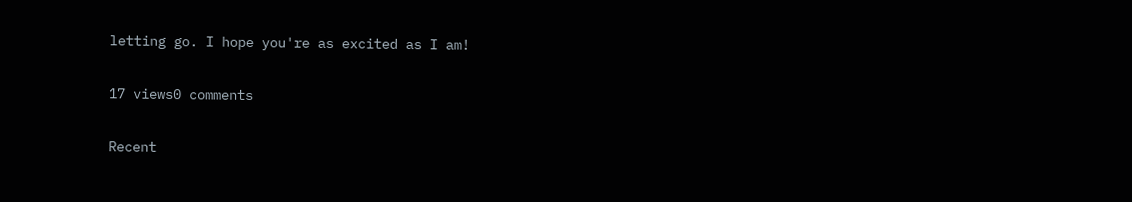letting go. I hope you're as excited as I am!

17 views0 comments

Recent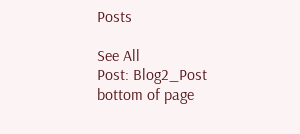Posts

See All
Post: Blog2_Post
bottom of page